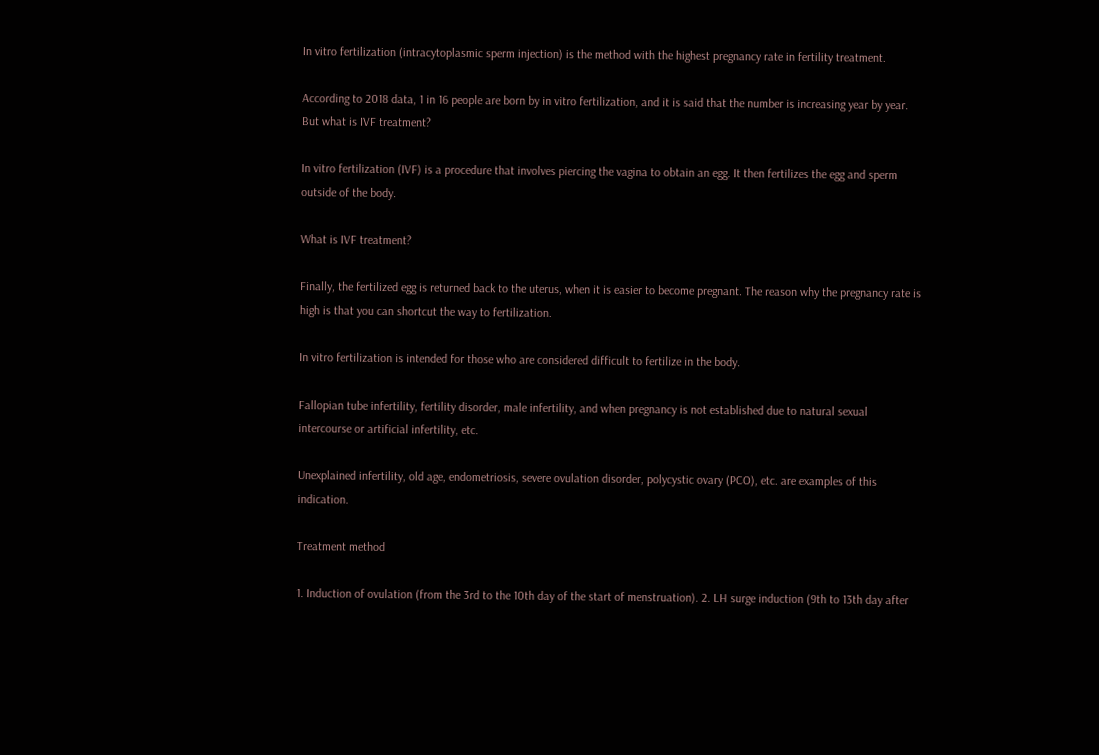In vitro fertilization (intracytoplasmic sperm injection) is the method with the highest pregnancy rate in fertility treatment.

According to 2018 data, 1 in 16 people are born by in vitro fertilization, and it is said that the number is increasing year by year. But what is IVF treatment?

In vitro fertilization (IVF) is a procedure that involves piercing the vagina to obtain an egg. It then fertilizes the egg and sperm outside of the body.

What is IVF treatment?

Finally, the fertilized egg is returned back to the uterus, when it is easier to become pregnant. The reason why the pregnancy rate is high is that you can shortcut the way to fertilization.

In vitro fertilization is intended for those who are considered difficult to fertilize in the body.

Fallopian tube infertility, fertility disorder, male infertility, and when pregnancy is not established due to natural sexual intercourse or artificial infertility, etc.

Unexplained infertility, old age, endometriosis, severe ovulation disorder, polycystic ovary (PCO), etc. are examples of this indication.

Treatment method

1. Induction of ovulation (from the 3rd to the 10th day of the start of menstruation). 2. LH surge induction (9th to 13th day after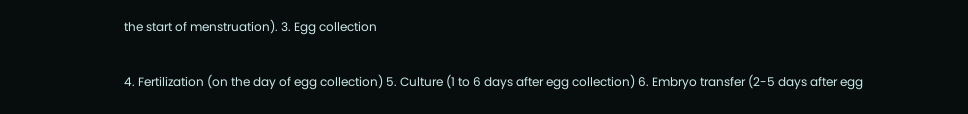the start of menstruation). 3. Egg collection

4. Fertilization (on the day of egg collection) 5. Culture (1 to 6 days after egg collection) 6. Embryo transfer (2-5 days after egg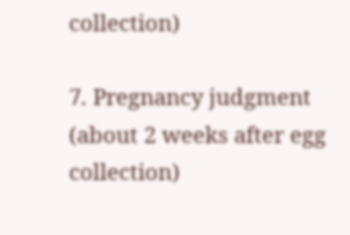collection)

7. Pregnancy judgment (about 2 weeks after egg collection)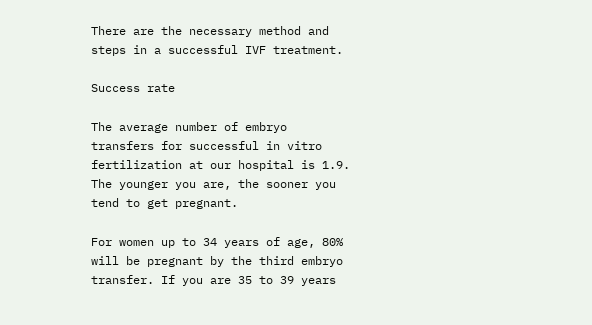There are the necessary method and steps in a successful IVF treatment.

Success rate

The average number of embryo transfers for successful in vitro fertilization at our hospital is 1.9. The younger you are, the sooner you tend to get pregnant.

For women up to 34 years of age, 80% will be pregnant by the third embryo transfer. If you are 35 to 39 years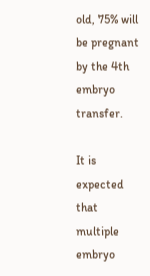old, 75% will be pregnant by the 4th embryo transfer.

It is expected that multiple embryo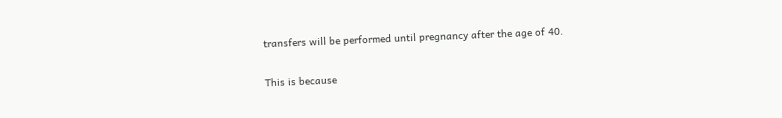transfers will be performed until pregnancy after the age of 40.

This is because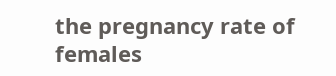the pregnancy rate of females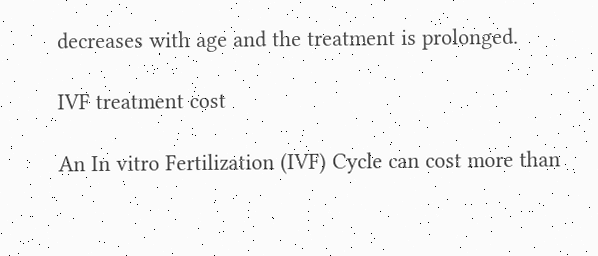decreases with age and the treatment is prolonged.

IVF treatment cost

An In vitro Fertilization (IVF) Cycle can cost more than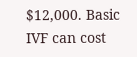$12,000. Basic IVF can cost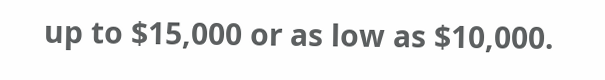up to $15,000 or as low as $10,000.